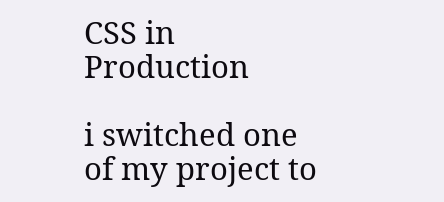CSS in Production

i switched one of my project to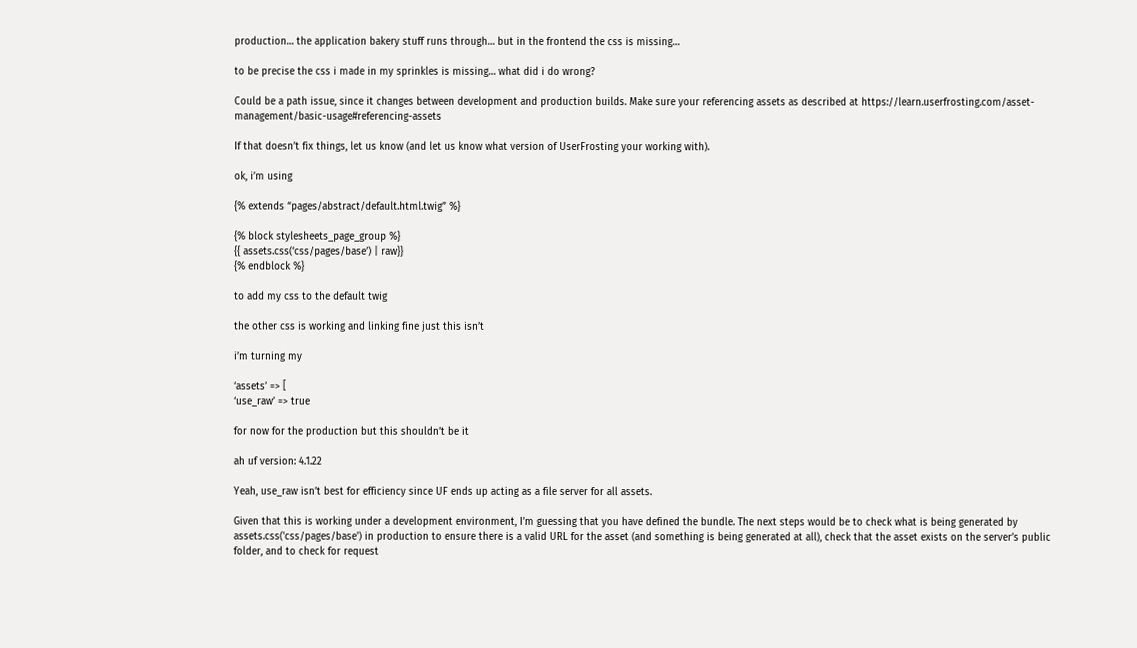production… the application bakery stuff runs through… but in the frontend the css is missing…

to be precise the css i made in my sprinkles is missing… what did i do wrong?

Could be a path issue, since it changes between development and production builds. Make sure your referencing assets as described at https://learn.userfrosting.com/asset-management/basic-usage#referencing-assets

If that doesn’t fix things, let us know (and let us know what version of UserFrosting your working with).

ok, i’m using

{% extends “pages/abstract/default.html.twig” %}

{% block stylesheets_page_group %}
{{ assets.css(‘css/pages/base’) | raw}}
{% endblock %}

to add my css to the default twig

the other css is working and linking fine just this isn’t

i’m turning my

‘assets’ => [
‘use_raw’ => true

for now for the production but this shouldn’t be it

ah uf version: 4.1.22

Yeah, use_raw isn’t best for efficiency since UF ends up acting as a file server for all assets.

Given that this is working under a development environment, I’m guessing that you have defined the bundle. The next steps would be to check what is being generated by assets.css('css/pages/base') in production to ensure there is a valid URL for the asset (and something is being generated at all), check that the asset exists on the server’s public folder, and to check for request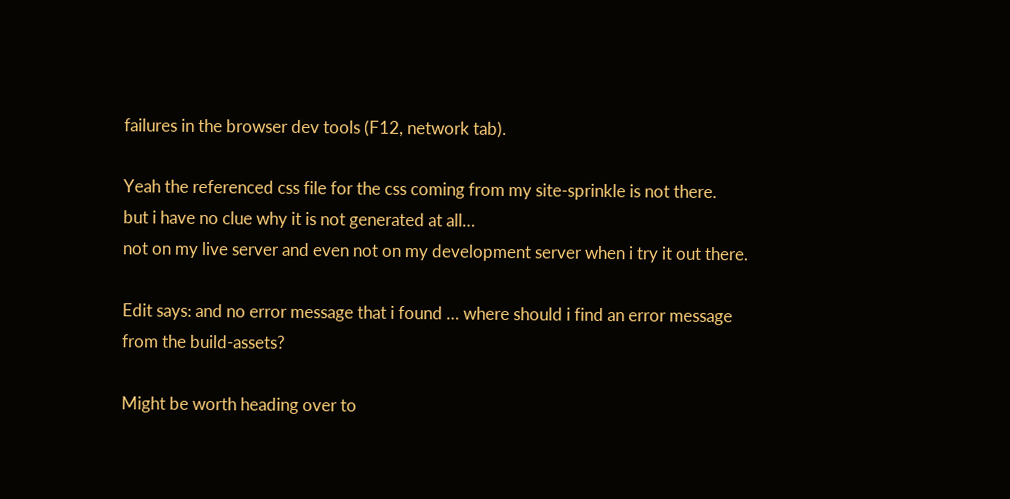failures in the browser dev tools (F12, network tab).

Yeah the referenced css file for the css coming from my site-sprinkle is not there.
but i have no clue why it is not generated at all…
not on my live server and even not on my development server when i try it out there.

Edit says: and no error message that i found … where should i find an error message from the build-assets?

Might be worth heading over to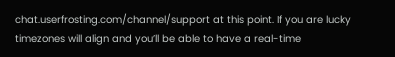chat.userfrosting.com/channel/support at this point. If you are lucky timezones will align and you’ll be able to have a real-time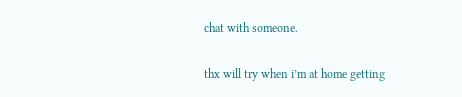chat with someone.

thx will try when i’m at home getting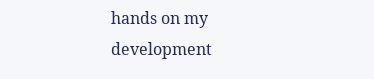hands on my development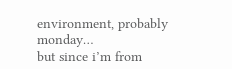environment, probably monday…
but since i’m from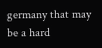germany that may be a hard